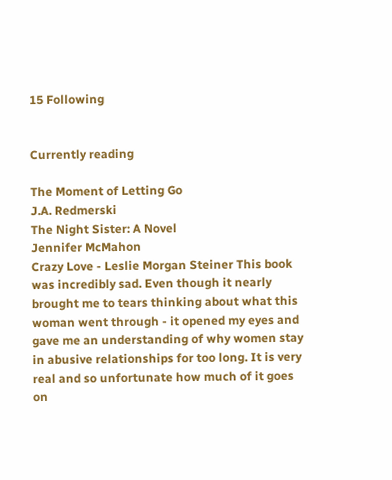15 Following


Currently reading

The Moment of Letting Go
J.A. Redmerski
The Night Sister: A Novel
Jennifer McMahon
Crazy Love - Leslie Morgan Steiner This book was incredibly sad. Even though it nearly brought me to tears thinking about what this woman went through - it opened my eyes and gave me an understanding of why women stay in abusive relationships for too long. It is very real and so unfortunate how much of it goes on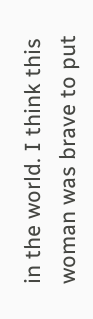in the world. I think this woman was brave to put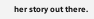her story out there.